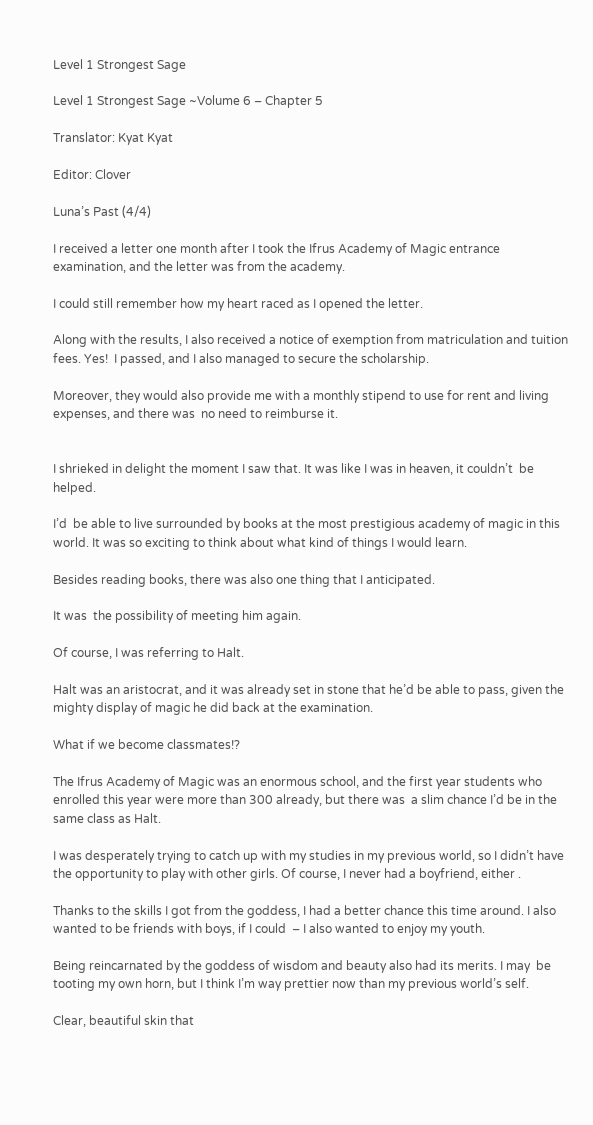Level 1 Strongest Sage

Level 1 Strongest Sage ~Volume 6 – Chapter 5

Translator: Kyat Kyat

Editor: Clover

Luna’s Past (4/4)

I received a letter one month after I took the Ifrus Academy of Magic entrance examination, and the letter was from the academy.

I could still remember how my heart raced as I opened the letter.

Along with the results, I also received a notice of exemption from matriculation and tuition fees. Yes!  I passed, and I also managed to secure the scholarship.

Moreover, they would also provide me with a monthly stipend to use for rent and living expenses, and there was  no need to reimburse it.


I shrieked in delight the moment I saw that. It was like I was in heaven, it couldn’t  be helped.

I’d  be able to live surrounded by books at the most prestigious academy of magic in this world. It was so exciting to think about what kind of things I would learn.

Besides reading books, there was also one thing that I anticipated.

It was  the possibility of meeting him again.

Of course, I was referring to Halt.

Halt was an aristocrat, and it was already set in stone that he’d be able to pass, given the mighty display of magic he did back at the examination.

What if we become classmates!?

The Ifrus Academy of Magic was an enormous school, and the first year students who enrolled this year were more than 300 already, but there was  a slim chance I’d be in the same class as Halt.

I was desperately trying to catch up with my studies in my previous world, so I didn’t have the opportunity to play with other girls. Of course, I never had a boyfriend, either .

Thanks to the skills I got from the goddess, I had a better chance this time around. I also wanted to be friends with boys, if I could  – I also wanted to enjoy my youth.

Being reincarnated by the goddess of wisdom and beauty also had its merits. I may  be  tooting my own horn, but I think I’m way prettier now than my previous world’s self.

Clear, beautiful skin that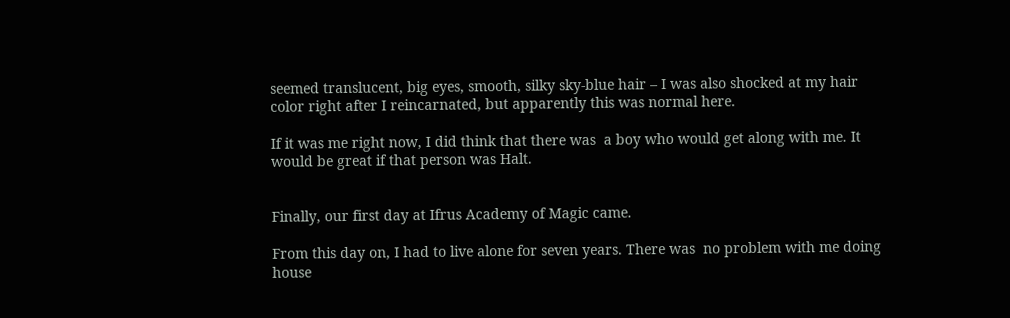seemed translucent, big eyes, smooth, silky sky-blue hair – I was also shocked at my hair color right after I reincarnated, but apparently this was normal here.

If it was me right now, I did think that there was  a boy who would get along with me. It would be great if that person was Halt.


Finally, our first day at Ifrus Academy of Magic came.

From this day on, I had to live alone for seven years. There was  no problem with me doing house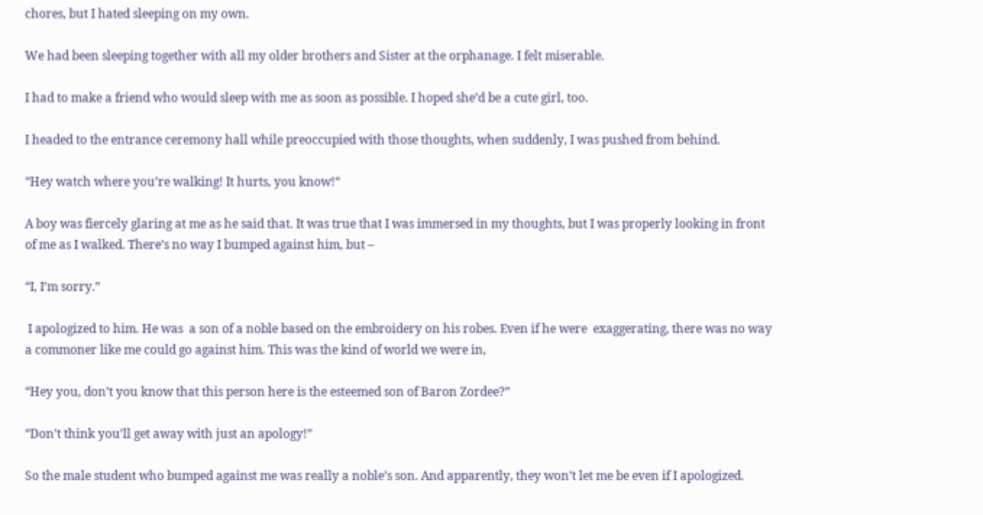chores, but I hated sleeping on my own.

We had been sleeping together with all my older brothers and Sister at the orphanage. I felt miserable.

I had to make a friend who would sleep with me as soon as possible. I hoped she’d be a cute girl, too.

I headed to the entrance ceremony hall while preoccupied with those thoughts, when suddenly, I was pushed from behind.

“Hey watch where you’re walking! It hurts, you know!“

A boy was fiercely glaring at me as he said that. It was true that I was immersed in my thoughts, but I was properly looking in front of me as I walked. There’s no way I bumped against him, but –

“I, I’m sorry.”

 I apologized to him. He was  a son of a noble based on the embroidery on his robes. Even if he were  exaggerating, there was no way a commoner like me could go against him. This was the kind of world we were in,

“Hey you, don’t you know that this person here is the esteemed son of Baron Zordee?”

“Don’t think you’ll get away with just an apology!”

So the male student who bumped against me was really a noble’s son. And apparently, they won’t let me be even if I apologized.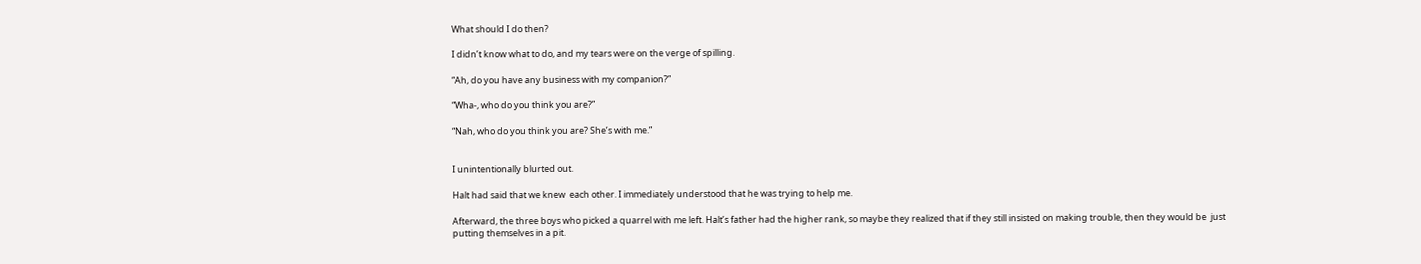What should I do then?

I didn’t know what to do, and my tears were on the verge of spilling.

“Ah, do you have any business with my companion?”

“Wha-, who do you think you are?”

“Nah, who do you think you are? She’s with me.”


I unintentionally blurted out.

Halt had said that we knew  each other. I immediately understood that he was trying to help me.

Afterward, the three boys who picked a quarrel with me left. Halt’s father had the higher rank, so maybe they realized that if they still insisted on making trouble, then they would be  just putting themselves in a pit.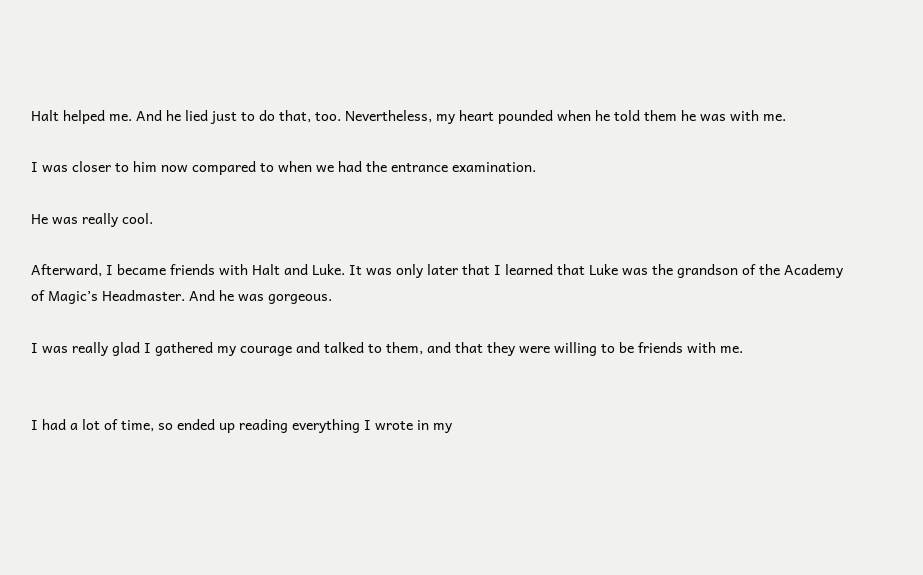Halt helped me. And he lied just to do that, too. Nevertheless, my heart pounded when he told them he was with me.

I was closer to him now compared to when we had the entrance examination.

He was really cool.

Afterward, I became friends with Halt and Luke. It was only later that I learned that Luke was the grandson of the Academy of Magic’s Headmaster. And he was gorgeous.

I was really glad I gathered my courage and talked to them, and that they were willing to be friends with me.


I had a lot of time, so ended up reading everything I wrote in my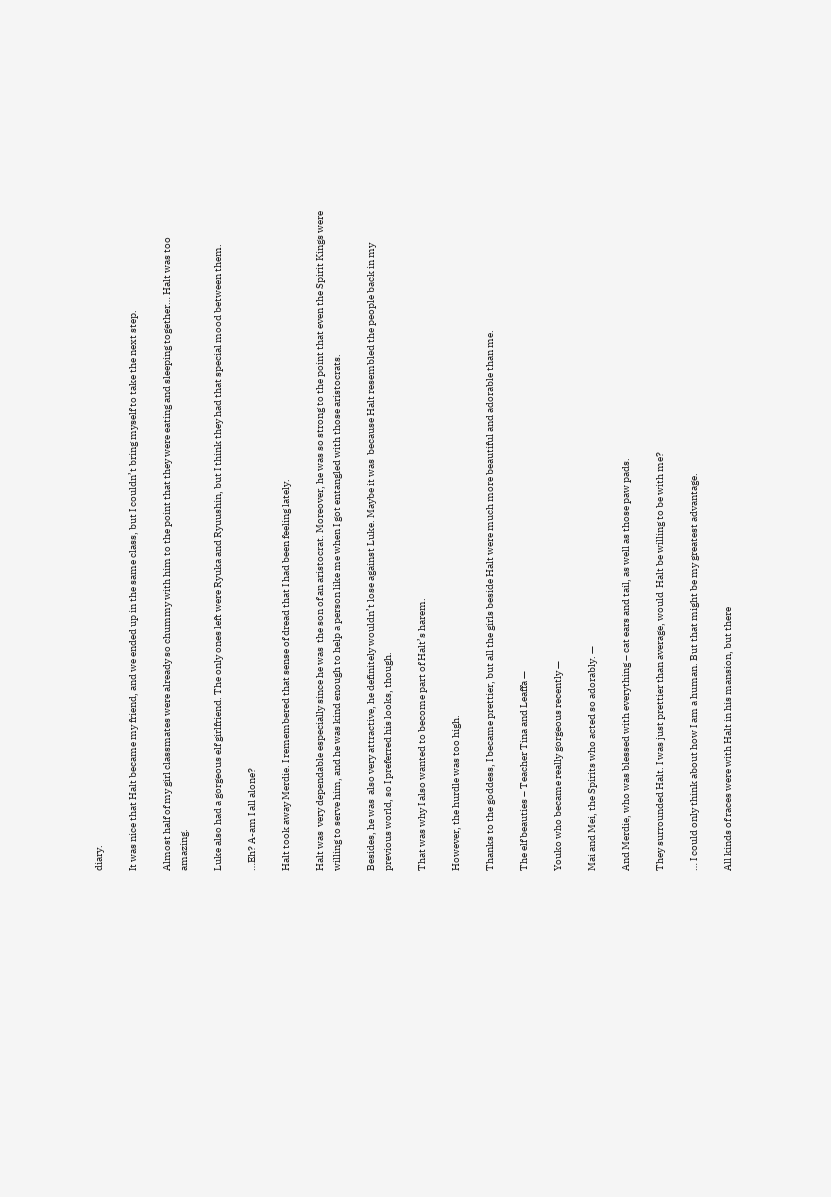diary.

It was nice that Halt became my friend, and we ended up in the same class, but I couldn’t bring myself to take the next step.

Almost half of my girl classmates were already so chummy with him to the point that they were eating and sleeping together… Halt was too amazing.

Luke also had a gorgeous elf girlfriend. The only ones left were Ryuka and Ryuushin, but I think they had that special mood between them.

…Eh? A-am I all alone?

Halt took away Merdie. I remembered that sense of dread that I had been feeling lately.

Halt was  very dependable especially since he was  the son of an aristocrat. Moreover, he was so strong to the point that even the Spirit Kings were willing to serve him, and he was kind enough to help a person like me when I got entangled with those aristocrats.

Besides, he was  also very attractive, he definitely wouldn’t lose against Luke. Maybe it was  because Halt resembled the people back in my previous world, so I preferred his looks, though.

That was why I also wanted to become part of Halt’s harem.

However, the hurdle was too high.

Thanks to the goddess, I became prettier, but all the girls beside Halt were much more beautiful and adorable than me.

The elf beauties – Teacher Tina and Leaffa —

Youko who became really gorgeous recently —

Mai and Mei, the Spirits who acted so adorably. —

And Merdie, who was blessed with everything – cat ears and tail, as well as those paw pads.

They surrounded Halt. I was just prettier than average, would  Halt be willing to be with me?

… I could only think about how I am a human. But that might be my greatest advantage.

All kinds of races were with Halt in his mansion, but there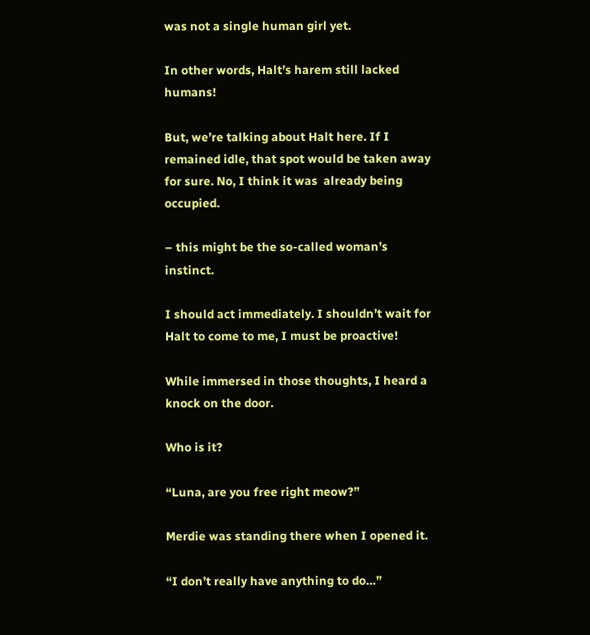was not a single human girl yet.

In other words, Halt’s harem still lacked humans!

But, we’re talking about Halt here. If I remained idle, that spot would be taken away for sure. No, I think it was  already being occupied.

– this might be the so-called woman’s instinct.

I should act immediately. I shouldn’t wait for Halt to come to me, I must be proactive!

While immersed in those thoughts, I heard a knock on the door.

Who is it?

“Luna, are you free right meow?”

Merdie was standing there when I opened it.

“I don’t really have anything to do…”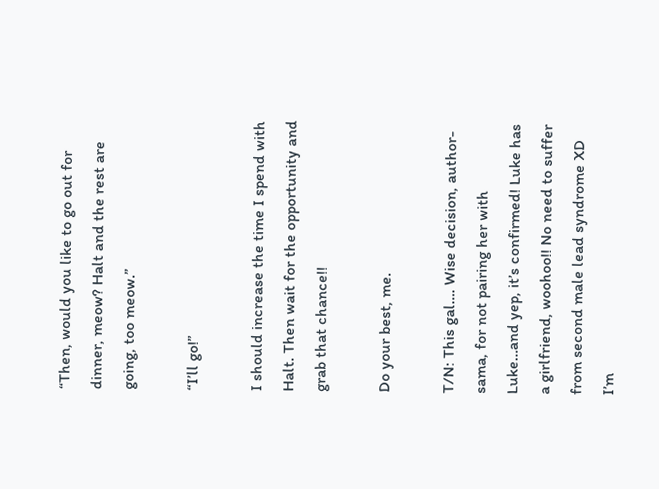“Then, would you like to go out for dinner, meow? Halt and the rest are going, too meow.”

“I’ll go!”

I should increase the time I spend with Halt. Then wait for the opportunity and grab that chance!!

Do your best, me.

T/N: This gal…. Wise decision, author-sama, for not pairing her with Luke…and yep, it’s confirmed! Luke has a girlfriend, woohoo!! No need to suffer from second male lead syndrome XD I’m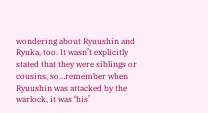wondering about Ryuushin and Ryuka, too. It wasn’t explicitly stated that they were siblings or cousins, so…remember when Ryuushin was attacked by the warlock, it was ‘his’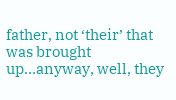father, not ‘their’ that was brought up…anyway, well, they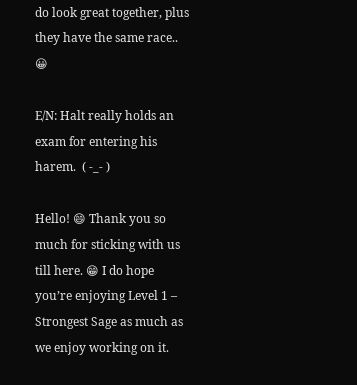do look great together, plus they have the same race.. 😀

E/N: Halt really holds an exam for entering his harem.  ( -_- )

Hello! 😄 Thank you so much for sticking with us till here. 😁 I do hope you’re enjoying Level 1 – Strongest Sage as much as we enjoy working on it.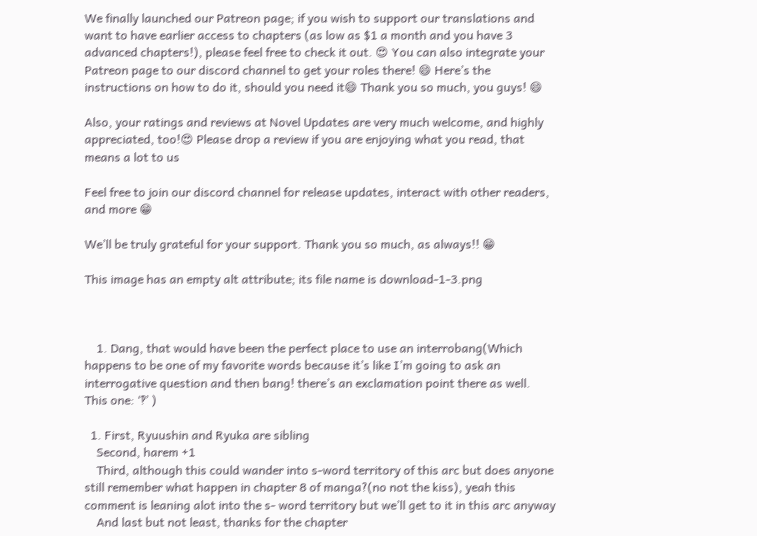We finally launched our Patreon page; if you wish to support our translations and want to have earlier access to chapters (as low as $1 a month and you have 3 advanced chapters!), please feel free to check it out. 😍 You can also integrate your Patreon page to our discord channel to get your roles there! 😄 Here’s the instructions on how to do it, should you need it😄 Thank you so much, you guys! 😄

Also, your ratings and reviews at Novel Updates are very much welcome, and highly appreciated, too!😍 Please drop a review if you are enjoying what you read, that means a lot to us

Feel free to join our discord channel for release updates, interact with other readers, and more 😁

We’ll be truly grateful for your support. Thank you so much, as always!! 😁

This image has an empty alt attribute; its file name is download-1-3.png



    1. Dang, that would have been the perfect place to use an interrobang(Which happens to be one of my favorite words because it’s like I’m going to ask an interrogative question and then bang! there’s an exclamation point there as well. This one: ‘‽’ )

  1. First, Ryuushin and Ryuka are sibling
    Second, harem +1
    Third, although this could wander into s-word territory of this arc but does anyone still remember what happen in chapter 8 of manga?(no not the kiss), yeah this comment is leaning alot into the s- word territory but we’ll get to it in this arc anyway
    And last but not least, thanks for the chapter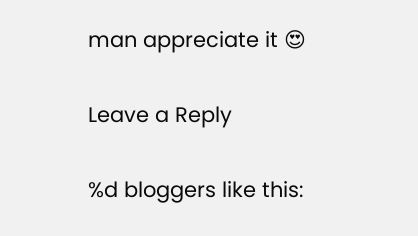man appreciate it 😍

Leave a Reply

%d bloggers like this: